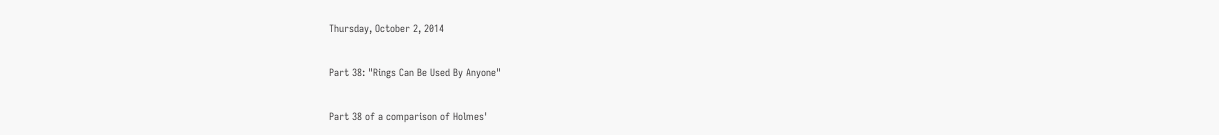Thursday, October 2, 2014

Part 38: "Rings Can Be Used By Anyone"

Part 38 of a comparison of Holmes'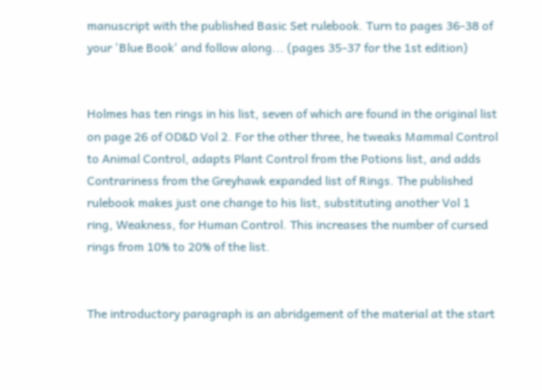manuscript with the published Basic Set rulebook. Turn to pages 36-38 of your 'Blue Book' and follow along... (pages 35-37 for the 1st edition)


Holmes has ten rings in his list, seven of which are found in the original list on page 26 of OD&D Vol 2. For the other three, he tweaks Mammal Control to Animal Control, adapts Plant Control from the Potions list, and adds Contrariness from the Greyhawk expanded list of Rings. The published rulebook makes just one change to his list, substituting another Vol 1 ring, Weakness, for Human Control. This increases the number of cursed rings from 10% to 20% of the list.


The introductory paragraph is an abridgement of the material at the start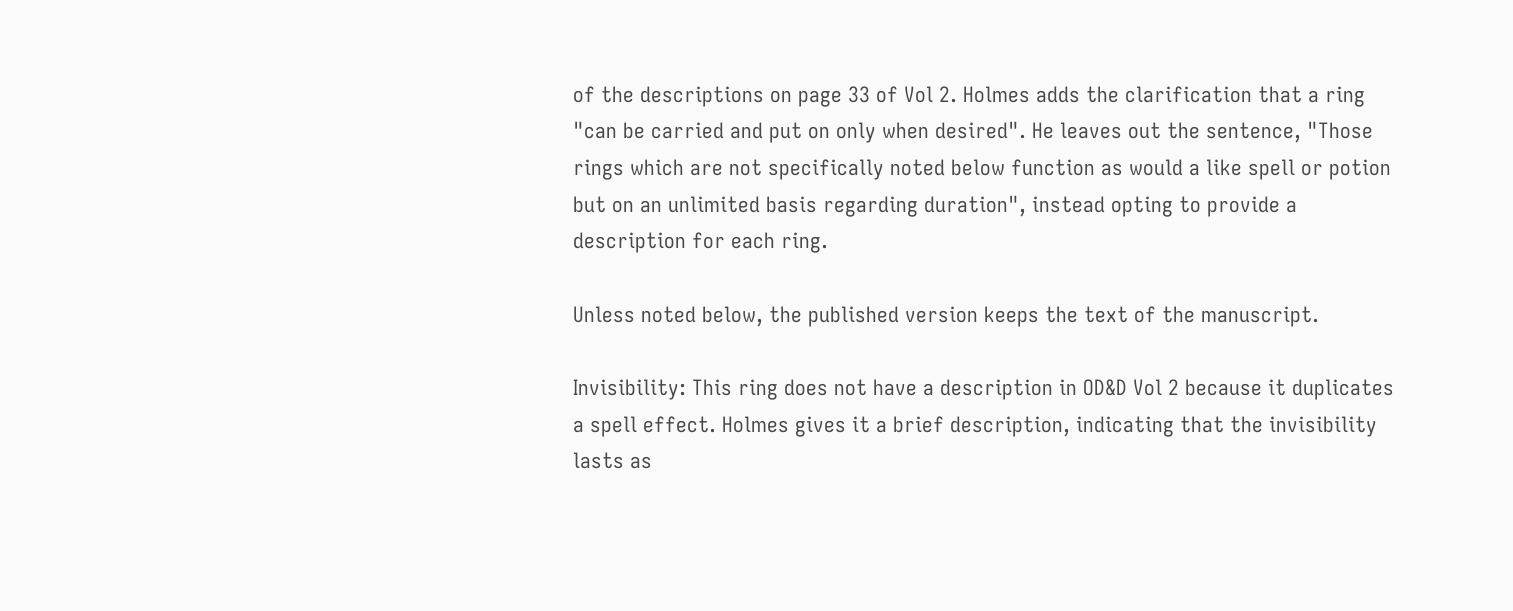of the descriptions on page 33 of Vol 2. Holmes adds the clarification that a ring "can be carried and put on only when desired". He leaves out the sentence, "Those rings which are not specifically noted below function as would a like spell or potion but on an unlimited basis regarding duration", instead opting to provide a description for each ring.

Unless noted below, the published version keeps the text of the manuscript.

Invisibility: This ring does not have a description in OD&D Vol 2 because it duplicates a spell effect. Holmes gives it a brief description, indicating that the invisibility lasts as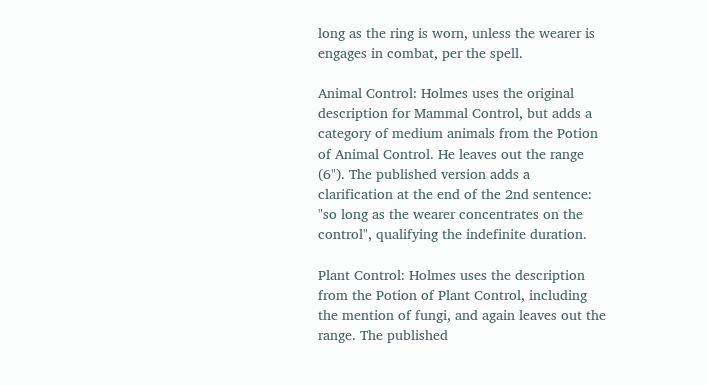long as the ring is worn, unless the wearer is engages in combat, per the spell.

Animal Control: Holmes uses the original description for Mammal Control, but adds a category of medium animals from the Potion of Animal Control. He leaves out the range (6"). The published version adds a clarification at the end of the 2nd sentence: "so long as the wearer concentrates on the control", qualifying the indefinite duration.

Plant Control: Holmes uses the description from the Potion of Plant Control, including the mention of fungi, and again leaves out the range. The published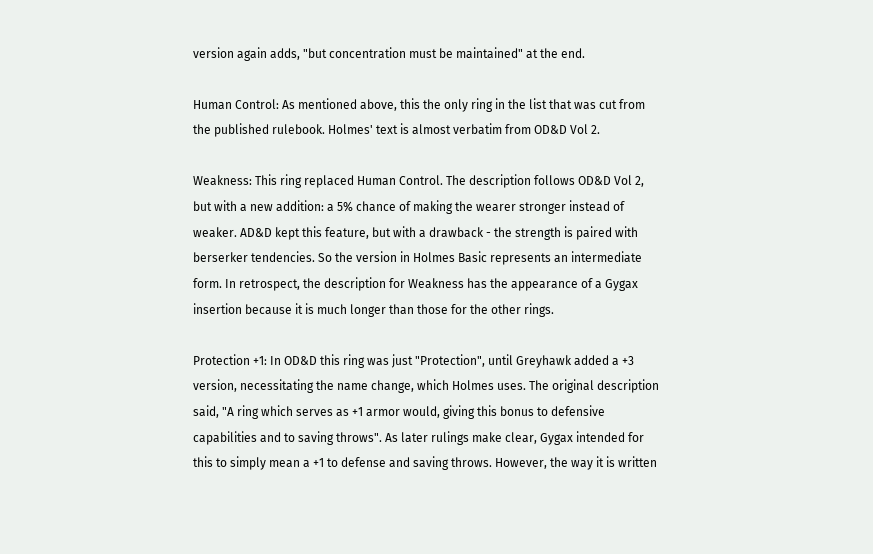version again adds, "but concentration must be maintained" at the end.

Human Control: As mentioned above, this the only ring in the list that was cut from the published rulebook. Holmes' text is almost verbatim from OD&D Vol 2.

Weakness: This ring replaced Human Control. The description follows OD&D Vol 2, but with a new addition: a 5% chance of making the wearer stronger instead of weaker. AD&D kept this feature, but with a drawback - the strength is paired with berserker tendencies. So the version in Holmes Basic represents an intermediate form. In retrospect, the description for Weakness has the appearance of a Gygax insertion because it is much longer than those for the other rings.

Protection +1: In OD&D this ring was just "Protection", until Greyhawk added a +3 version, necessitating the name change, which Holmes uses. The original description said, "A ring which serves as +1 armor would, giving this bonus to defensive capabilities and to saving throws". As later rulings make clear, Gygax intended for this to simply mean a +1 to defense and saving throws. However, the way it is written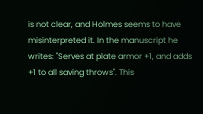is not clear, and Holmes seems to have misinterpreted it. In the manuscript he writes: "Serves at plate armor +1, and adds +1 to all saving throws". This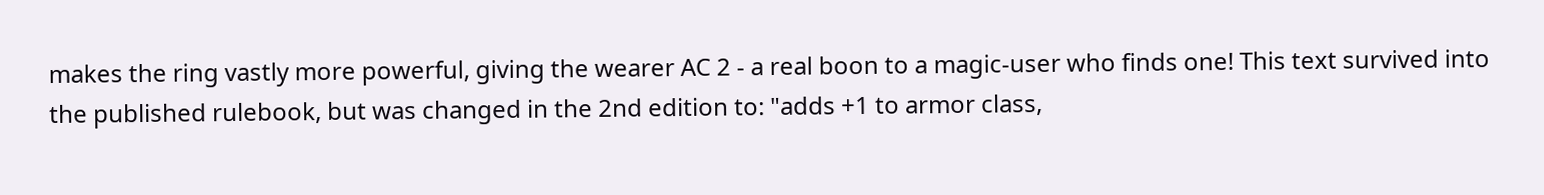makes the ring vastly more powerful, giving the wearer AC 2 - a real boon to a magic-user who finds one! This text survived into the published rulebook, but was changed in the 2nd edition to: "adds +1 to armor class,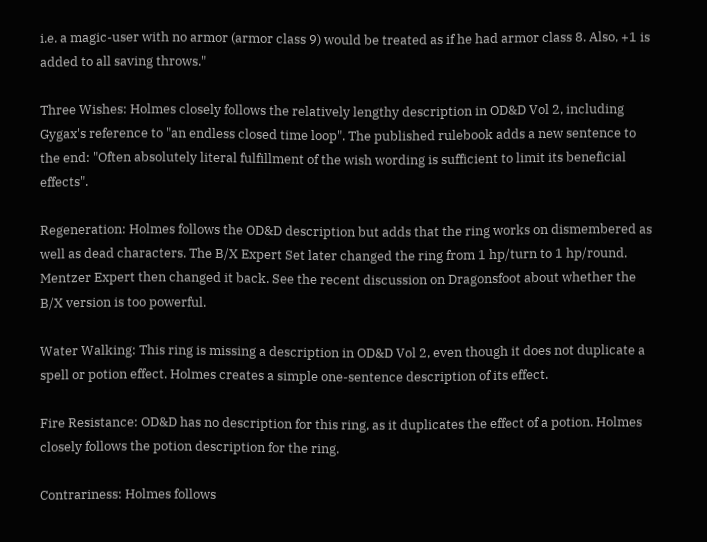i.e. a magic-user with no armor (armor class 9) would be treated as if he had armor class 8. Also, +1 is added to all saving throws."

Three Wishes: Holmes closely follows the relatively lengthy description in OD&D Vol 2, including Gygax's reference to "an endless closed time loop". The published rulebook adds a new sentence to the end: "Often absolutely literal fulfillment of the wish wording is sufficient to limit its beneficial effects".

Regeneration: Holmes follows the OD&D description but adds that the ring works on dismembered as well as dead characters. The B/X Expert Set later changed the ring from 1 hp/turn to 1 hp/round. Mentzer Expert then changed it back. See the recent discussion on Dragonsfoot about whether the B/X version is too powerful.

Water Walking: This ring is missing a description in OD&D Vol 2, even though it does not duplicate a spell or potion effect. Holmes creates a simple one-sentence description of its effect.

Fire Resistance: OD&D has no description for this ring, as it duplicates the effect of a potion. Holmes closely follows the potion description for the ring.

Contrariness: Holmes follows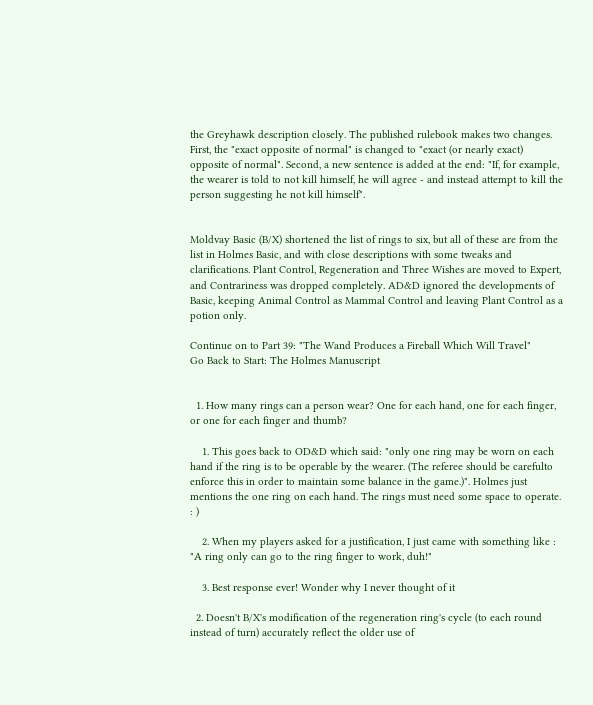the Greyhawk description closely. The published rulebook makes two changes. First, the "exact opposite of normal" is changed to "exact (or nearly exact) opposite of normal". Second, a new sentence is added at the end: "If, for example, the wearer is told to not kill himself, he will agree - and instead attempt to kill the person suggesting he not kill himself".


Moldvay Basic (B/X) shortened the list of rings to six, but all of these are from the list in Holmes Basic, and with close descriptions with some tweaks and clarifications. Plant Control, Regeneration and Three Wishes are moved to Expert, and Contrariness was dropped completely. AD&D ignored the developments of Basic, keeping Animal Control as Mammal Control and leaving Plant Control as a potion only.

Continue on to Part 39: "The Wand Produces a Fireball Which Will Travel"
Go Back to Start: The Holmes Manuscript


  1. How many rings can a person wear? One for each hand, one for each finger, or one for each finger and thumb?

    1. This goes back to OD&D which said: "only one ring may be worn on each hand if the ring is to be operable by the wearer. (The referee should be carefulto enforce this in order to maintain some balance in the game.)". Holmes just mentions the one ring on each hand. The rings must need some space to operate. : )

    2. When my players asked for a justification, I just came with something like : "A ring only can go to the ring finger to work, duh!"

    3. Best response ever! Wonder why I never thought of it

  2. Doesn't B/X's modification of the regeneration ring's cycle (to each round instead of turn) accurately reflect the older use of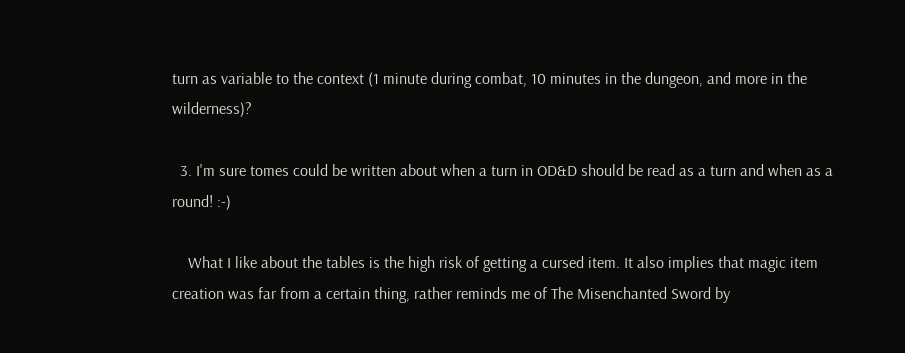turn as variable to the context (1 minute during combat, 10 minutes in the dungeon, and more in the wilderness)?

  3. I'm sure tomes could be written about when a turn in OD&D should be read as a turn and when as a round! :-)

    What I like about the tables is the high risk of getting a cursed item. It also implies that magic item creation was far from a certain thing, rather reminds me of The Misenchanted Sword by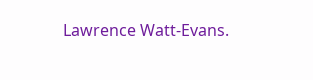Lawrence Watt-Evans.